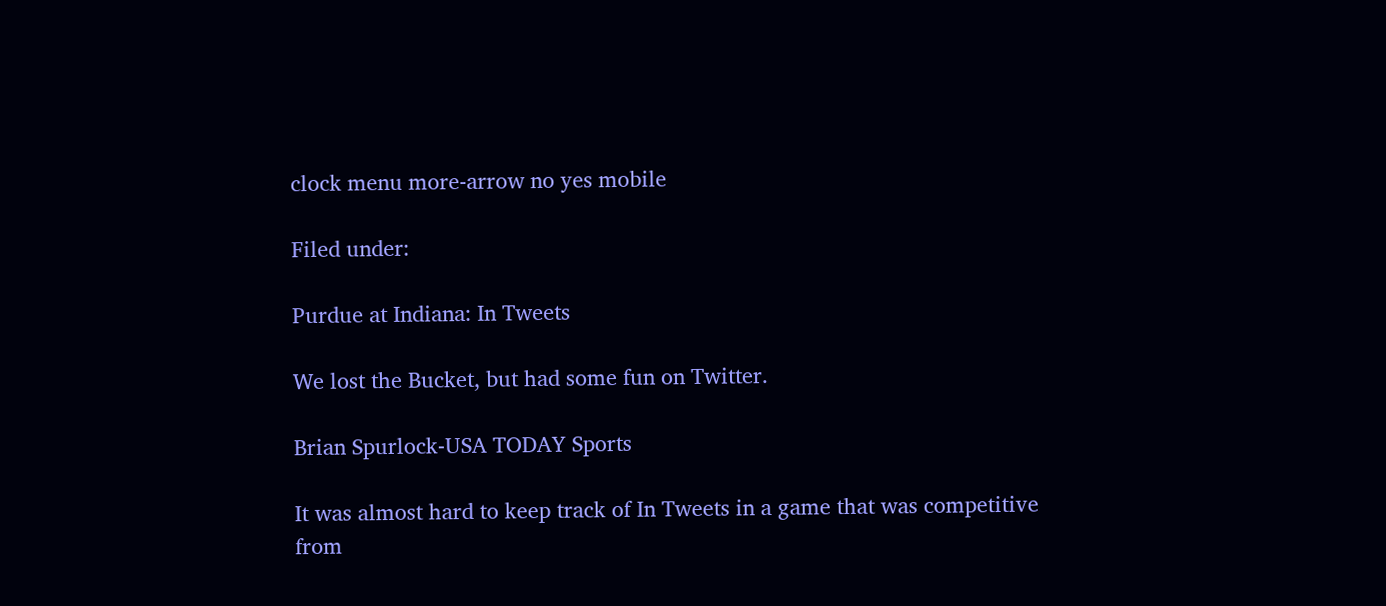clock menu more-arrow no yes mobile

Filed under:

Purdue at Indiana: In Tweets

We lost the Bucket, but had some fun on Twitter.

Brian Spurlock-USA TODAY Sports

It was almost hard to keep track of In Tweets in a game that was competitive from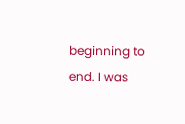beginning to end. I was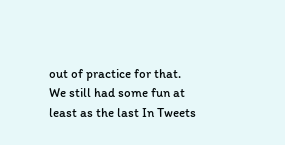out of practice for that. We still had some fun at least as the last In Tweets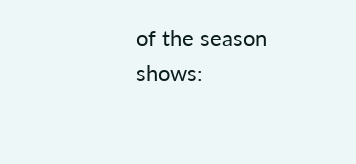of the season shows: